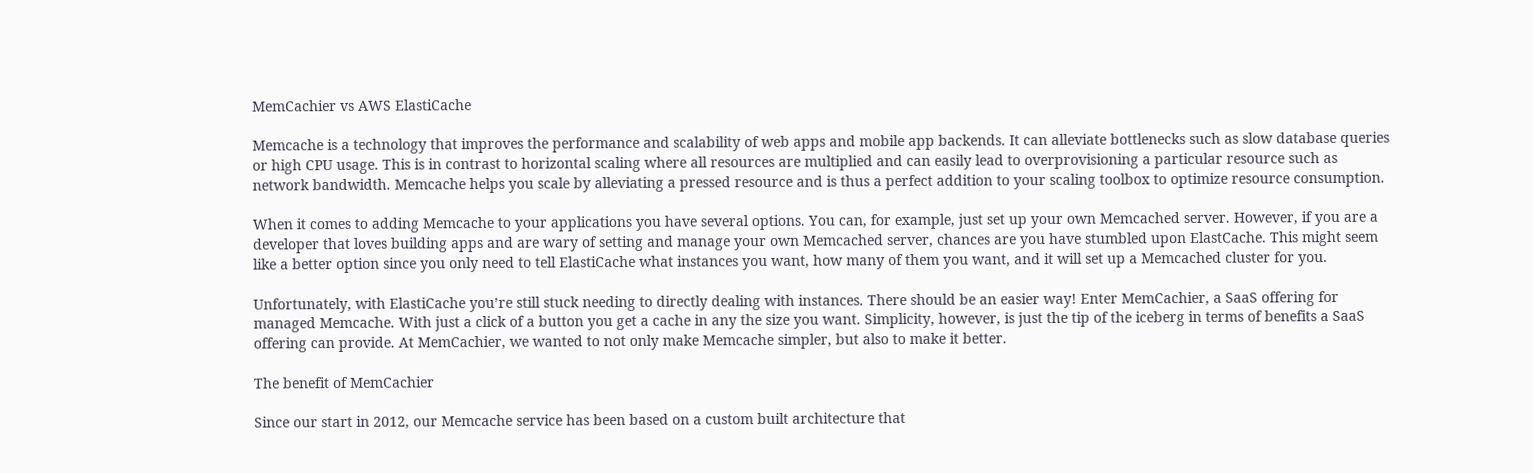MemCachier vs AWS ElastiCache

Memcache is a technology that improves the performance and scalability of web apps and mobile app backends. It can alleviate bottlenecks such as slow database queries or high CPU usage. This is in contrast to horizontal scaling where all resources are multiplied and can easily lead to overprovisioning a particular resource such as network bandwidth. Memcache helps you scale by alleviating a pressed resource and is thus a perfect addition to your scaling toolbox to optimize resource consumption.

When it comes to adding Memcache to your applications you have several options. You can, for example, just set up your own Memcached server. However, if you are a developer that loves building apps and are wary of setting and manage your own Memcached server, chances are you have stumbled upon ElastCache. This might seem like a better option since you only need to tell ElastiCache what instances you want, how many of them you want, and it will set up a Memcached cluster for you.

Unfortunately, with ElastiCache you’re still stuck needing to directly dealing with instances. There should be an easier way! Enter MemCachier, a SaaS offering for managed Memcache. With just a click of a button you get a cache in any the size you want. Simplicity, however, is just the tip of the iceberg in terms of benefits a SaaS offering can provide. At MemCachier, we wanted to not only make Memcache simpler, but also to make it better.

The benefit of MemCachier

Since our start in 2012, our Memcache service has been based on a custom built architecture that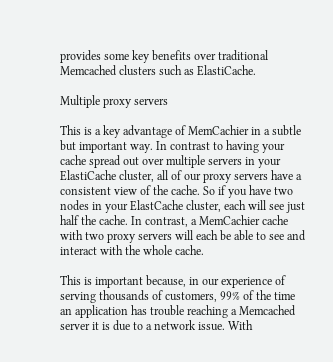provides some key benefits over traditional Memcached clusters such as ElastiCache.

Multiple proxy servers

This is a key advantage of MemCachier in a subtle but important way. In contrast to having your cache spread out over multiple servers in your ElastiCache cluster, all of our proxy servers have a consistent view of the cache. So if you have two nodes in your ElastCache cluster, each will see just half the cache. In contrast, a MemCachier cache with two proxy servers will each be able to see and interact with the whole cache.

This is important because, in our experience of serving thousands of customers, 99% of the time an application has trouble reaching a Memcached server it is due to a network issue. With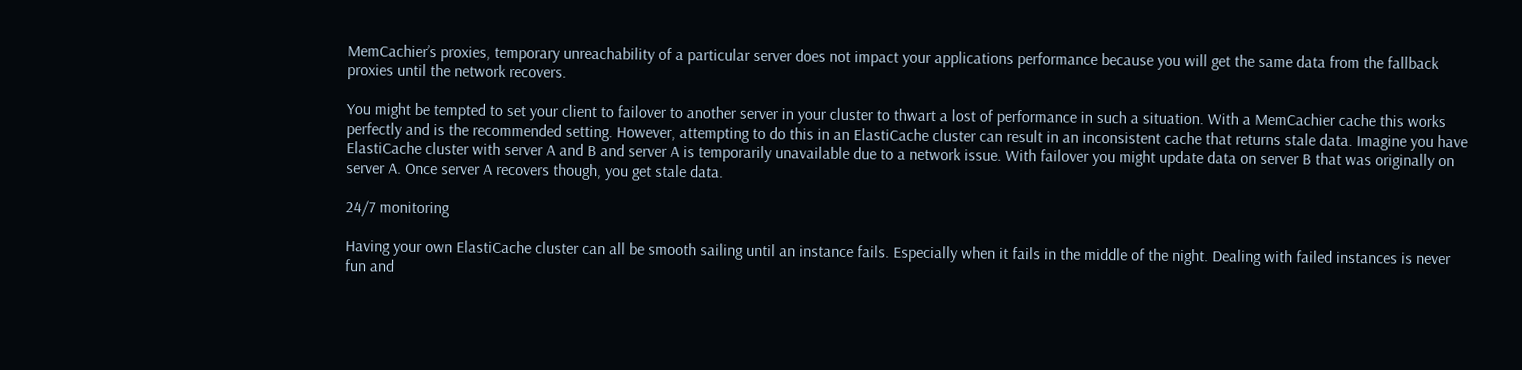MemCachier’s proxies, temporary unreachability of a particular server does not impact your applications performance because you will get the same data from the fallback proxies until the network recovers.

You might be tempted to set your client to failover to another server in your cluster to thwart a lost of performance in such a situation. With a MemCachier cache this works perfectly and is the recommended setting. However, attempting to do this in an ElastiCache cluster can result in an inconsistent cache that returns stale data. Imagine you have ElastiCache cluster with server A and B and server A is temporarily unavailable due to a network issue. With failover you might update data on server B that was originally on server A. Once server A recovers though, you get stale data.

24/7 monitoring

Having your own ElastiCache cluster can all be smooth sailing until an instance fails. Especially when it fails in the middle of the night. Dealing with failed instances is never fun and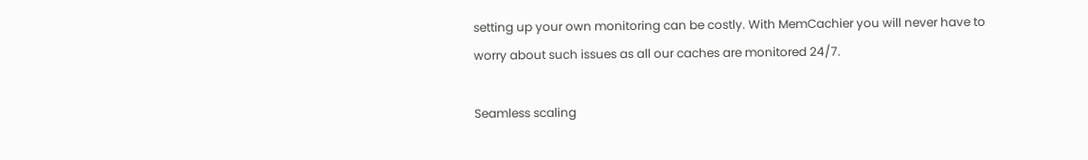setting up your own monitoring can be costly. With MemCachier you will never have to worry about such issues as all our caches are monitored 24/7.

Seamless scaling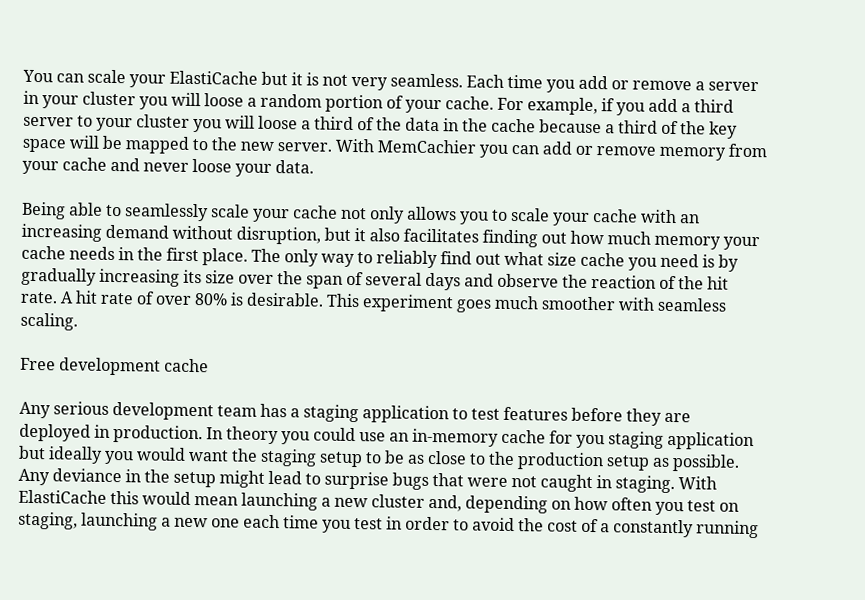You can scale your ElastiCache but it is not very seamless. Each time you add or remove a server in your cluster you will loose a random portion of your cache. For example, if you add a third server to your cluster you will loose a third of the data in the cache because a third of the key space will be mapped to the new server. With MemCachier you can add or remove memory from your cache and never loose your data.

Being able to seamlessly scale your cache not only allows you to scale your cache with an increasing demand without disruption, but it also facilitates finding out how much memory your cache needs in the first place. The only way to reliably find out what size cache you need is by gradually increasing its size over the span of several days and observe the reaction of the hit rate. A hit rate of over 80% is desirable. This experiment goes much smoother with seamless scaling.

Free development cache

Any serious development team has a staging application to test features before they are deployed in production. In theory you could use an in-memory cache for you staging application but ideally you would want the staging setup to be as close to the production setup as possible. Any deviance in the setup might lead to surprise bugs that were not caught in staging. With ElastiCache this would mean launching a new cluster and, depending on how often you test on staging, launching a new one each time you test in order to avoid the cost of a constantly running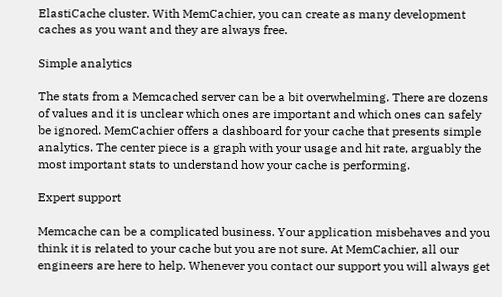ElastiCache cluster. With MemCachier, you can create as many development caches as you want and they are always free.

Simple analytics

The stats from a Memcached server can be a bit overwhelming. There are dozens of values and it is unclear which ones are important and which ones can safely be ignored. MemCachier offers a dashboard for your cache that presents simple analytics. The center piece is a graph with your usage and hit rate, arguably the most important stats to understand how your cache is performing.

Expert support

Memcache can be a complicated business. Your application misbehaves and you think it is related to your cache but you are not sure. At MemCachier, all our engineers are here to help. Whenever you contact our support you will always get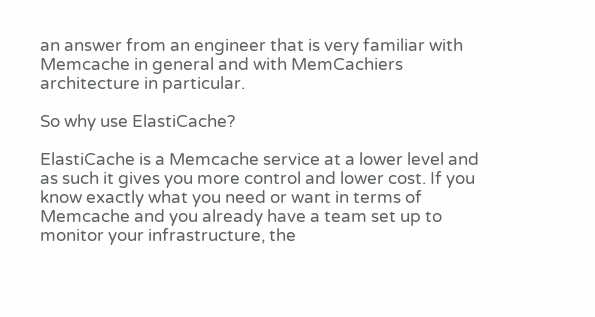an answer from an engineer that is very familiar with Memcache in general and with MemCachiers architecture in particular.

So why use ElastiCache?

ElastiCache is a Memcache service at a lower level and as such it gives you more control and lower cost. If you know exactly what you need or want in terms of Memcache and you already have a team set up to monitor your infrastructure, the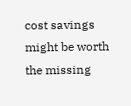cost savings might be worth the missing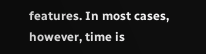features. In most cases, however, time is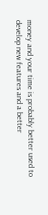money and your time is probably better used to develop new features and a better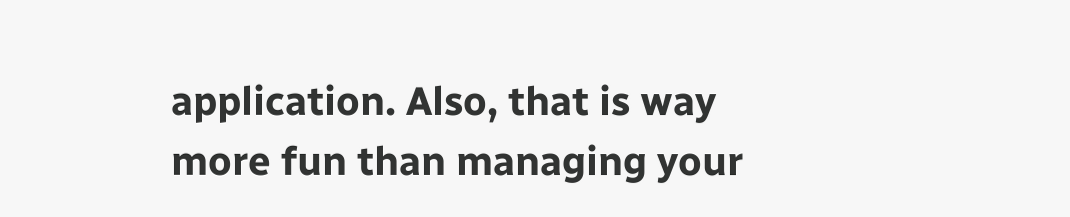application. Also, that is way more fun than managing your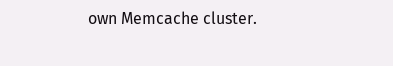own Memcache cluster.